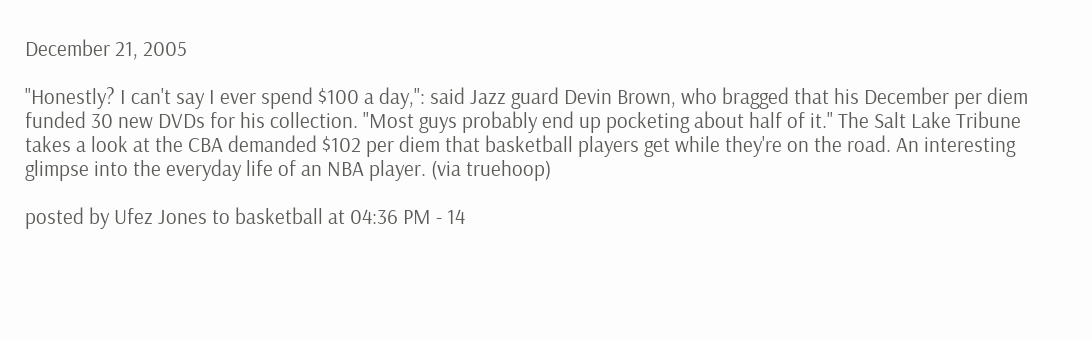December 21, 2005

"Honestly? I can't say I ever spend $100 a day,": said Jazz guard Devin Brown, who bragged that his December per diem funded 30 new DVDs for his collection. "Most guys probably end up pocketing about half of it." The Salt Lake Tribune takes a look at the CBA demanded $102 per diem that basketball players get while they're on the road. An interesting glimpse into the everyday life of an NBA player. (via truehoop)

posted by Ufez Jones to basketball at 04:36 PM - 14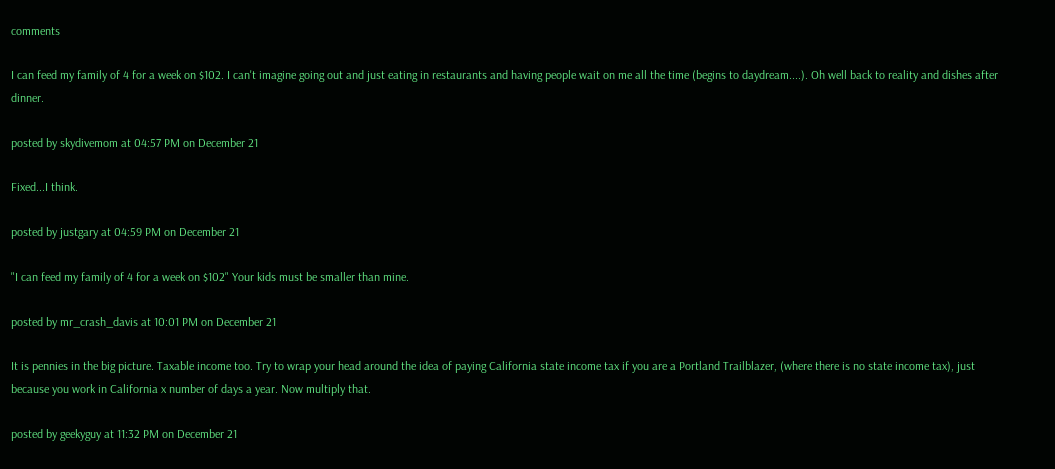comments

I can feed my family of 4 for a week on $102. I can't imagine going out and just eating in restaurants and having people wait on me all the time (begins to daydream....). Oh well back to reality and dishes after dinner.

posted by skydivemom at 04:57 PM on December 21

Fixed...I think.

posted by justgary at 04:59 PM on December 21

"I can feed my family of 4 for a week on $102" Your kids must be smaller than mine.

posted by mr_crash_davis at 10:01 PM on December 21

It is pennies in the big picture. Taxable income too. Try to wrap your head around the idea of paying California state income tax if you are a Portland Trailblazer, (where there is no state income tax), just because you work in California x number of days a year. Now multiply that.

posted by geekyguy at 11:32 PM on December 21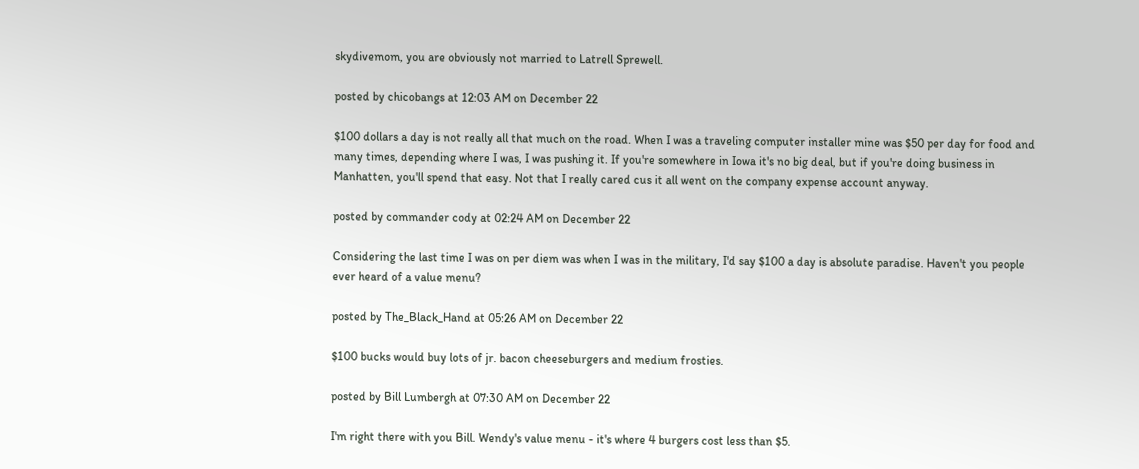skydivemom, you are obviously not married to Latrell Sprewell.

posted by chicobangs at 12:03 AM on December 22

$100 dollars a day is not really all that much on the road. When I was a traveling computer installer mine was $50 per day for food and many times, depending where I was, I was pushing it. If you're somewhere in Iowa it's no big deal, but if you're doing business in Manhatten, you'll spend that easy. Not that I really cared cus it all went on the company expense account anyway.

posted by commander cody at 02:24 AM on December 22

Considering the last time I was on per diem was when I was in the military, I'd say $100 a day is absolute paradise. Haven't you people ever heard of a value menu?

posted by The_Black_Hand at 05:26 AM on December 22

$100 bucks would buy lots of jr. bacon cheeseburgers and medium frosties.

posted by Bill Lumbergh at 07:30 AM on December 22

I'm right there with you Bill. Wendy's value menu - it's where 4 burgers cost less than $5.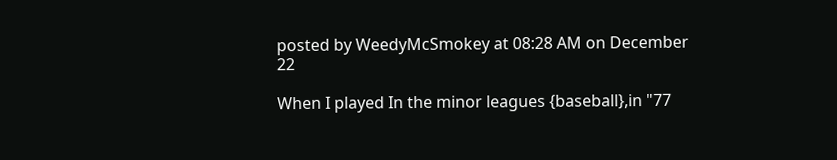posted by WeedyMcSmokey at 08:28 AM on December 22

When I played In the minor leagues {baseball},in "77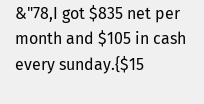&"78,I got $835 net per month and $105 in cash every sunday.{$15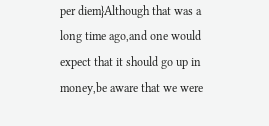per diem}Although that was a long time ago,and one would expect that it should go up in money,be aware that we were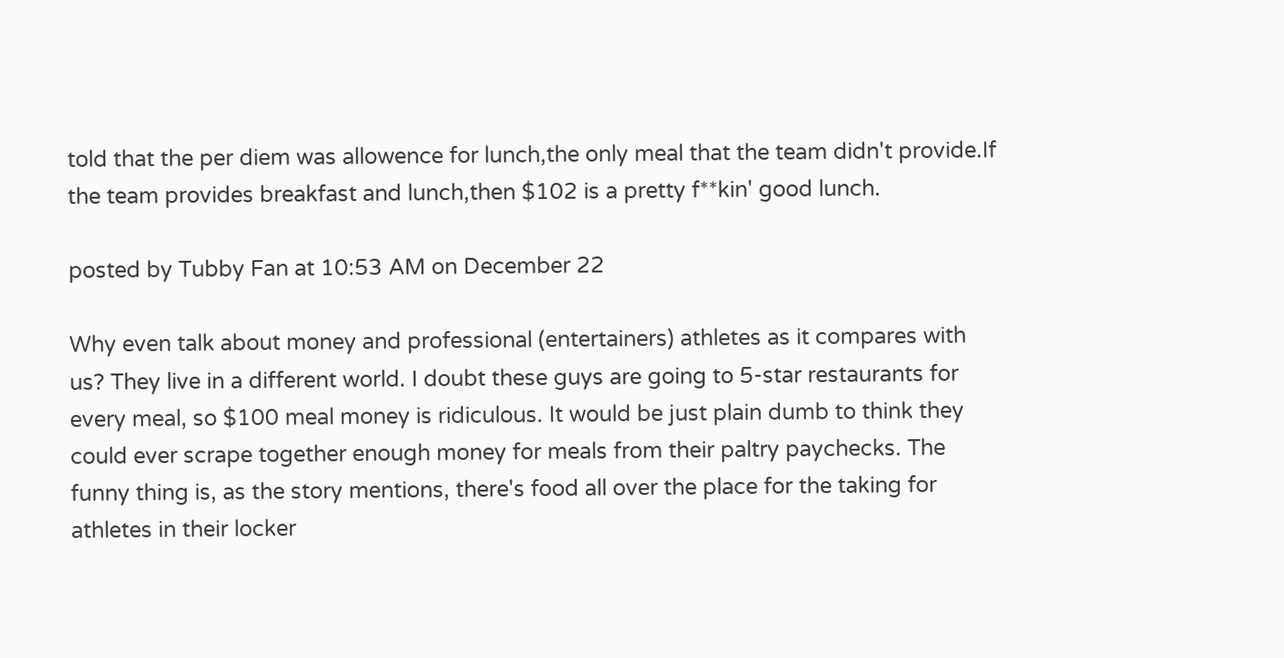told that the per diem was allowence for lunch,the only meal that the team didn't provide.If the team provides breakfast and lunch,then $102 is a pretty f**kin' good lunch.

posted by Tubby Fan at 10:53 AM on December 22

Why even talk about money and professional (entertainers) athletes as it compares with us? They live in a different world. I doubt these guys are going to 5-star restaurants for every meal, so $100 meal money is ridiculous. It would be just plain dumb to think they could ever scrape together enough money for meals from their paltry paychecks. The funny thing is, as the story mentions, there's food all over the place for the taking for athletes in their locker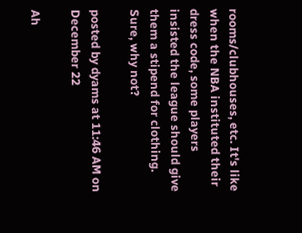rooms/clubhouses, etc. It's like when the NBA instituted their dress code, some players insisted the league should give them a stipend for clothing. Sure, why not?

posted by dyams at 11:46 AM on December 22

Ah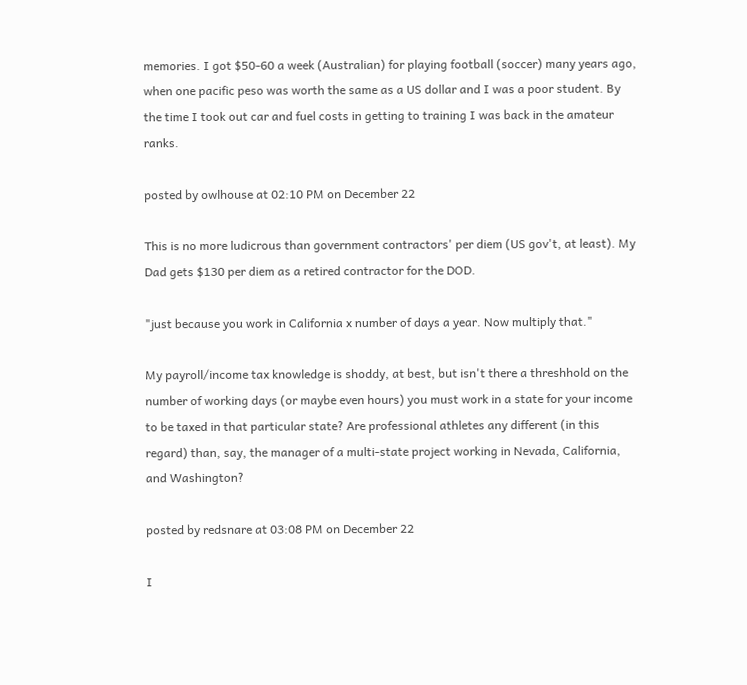memories. I got $50-60 a week (Australian) for playing football (soccer) many years ago, when one pacific peso was worth the same as a US dollar and I was a poor student. By the time I took out car and fuel costs in getting to training I was back in the amateur ranks.

posted by owlhouse at 02:10 PM on December 22

This is no more ludicrous than government contractors' per diem (US gov't, at least). My Dad gets $130 per diem as a retired contractor for the DOD.

"just because you work in California x number of days a year. Now multiply that."

My payroll/income tax knowledge is shoddy, at best, but isn't there a threshhold on the number of working days (or maybe even hours) you must work in a state for your income to be taxed in that particular state? Are professional athletes any different (in this regard) than, say, the manager of a multi-state project working in Nevada, California, and Washington?

posted by redsnare at 03:08 PM on December 22

I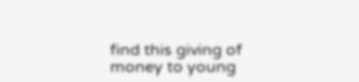find this giving of money to young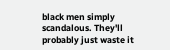black men simply scandalous. They'll probably just waste it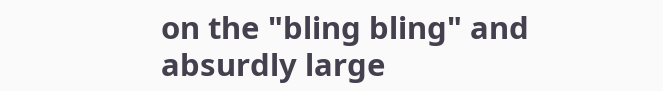on the "bling bling" and absurdly large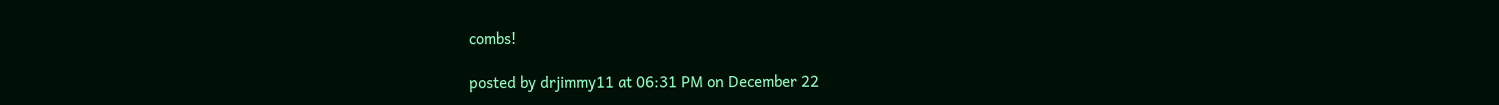combs!

posted by drjimmy11 at 06:31 PM on December 22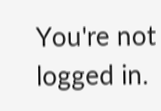You're not logged in.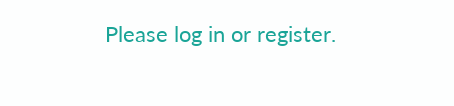Please log in or register.